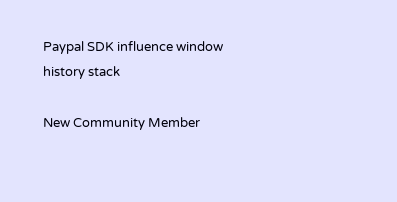Paypal SDK influence window history stack

New Community Member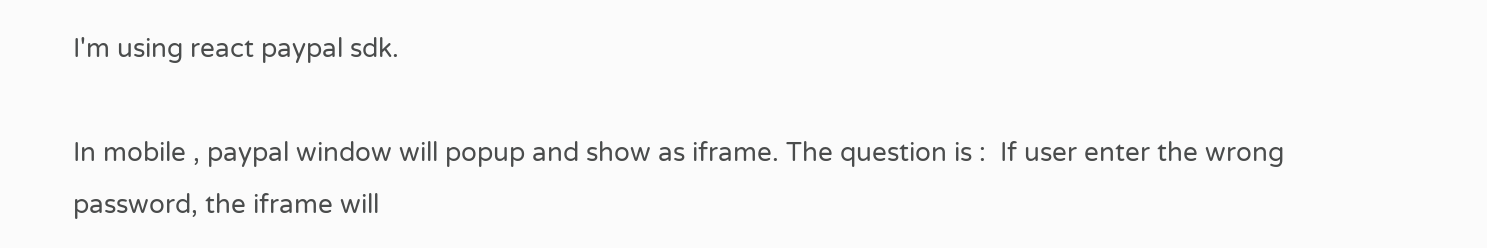I'm using react paypal sdk.

In mobile , paypal window will popup and show as iframe. The question is :  If user enter the wrong password, the iframe will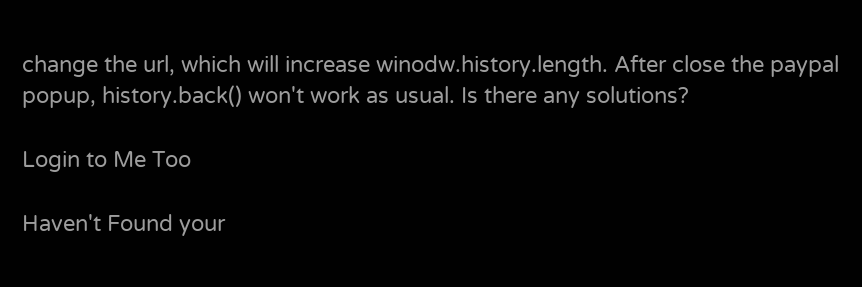change the url, which will increase winodw.history.length. After close the paypal popup, history.back() won't work as usual. Is there any solutions?

Login to Me Too

Haven't Found your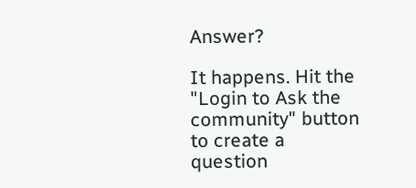Answer?

It happens. Hit the "Login to Ask the community" button to create a question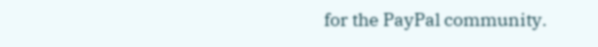for the PayPal community.